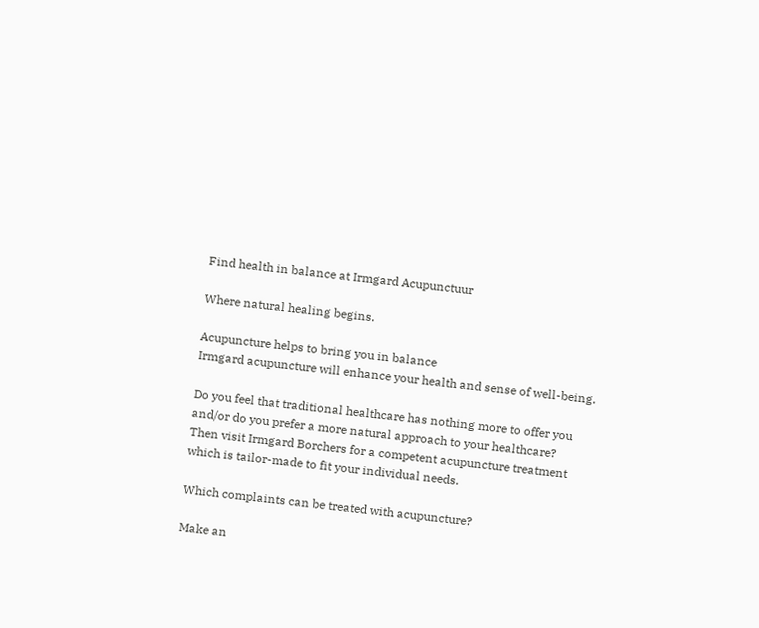Find health in balance at Irmgard Acupunctuur

Where natural healing begins.

Acupuncture helps to bring you in balance
Irmgard acupuncture will enhance your health and sense of well-being.

Do you feel that traditional healthcare has nothing more to offer you and/or do you prefer a more natural approach to your healthcare?
Then visit Irmgard Borchers for a competent acupuncture treatment which is tailor-made to fit your individual needs.

Which complaints can be treated with acupuncture?

Make an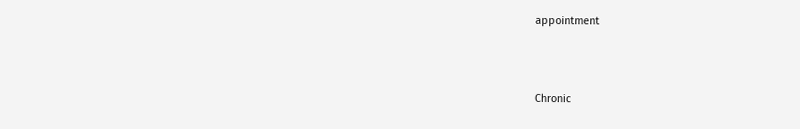appointment



Chronic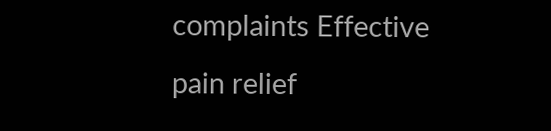complaints Effective pain relief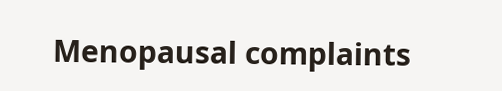Menopausal complaints